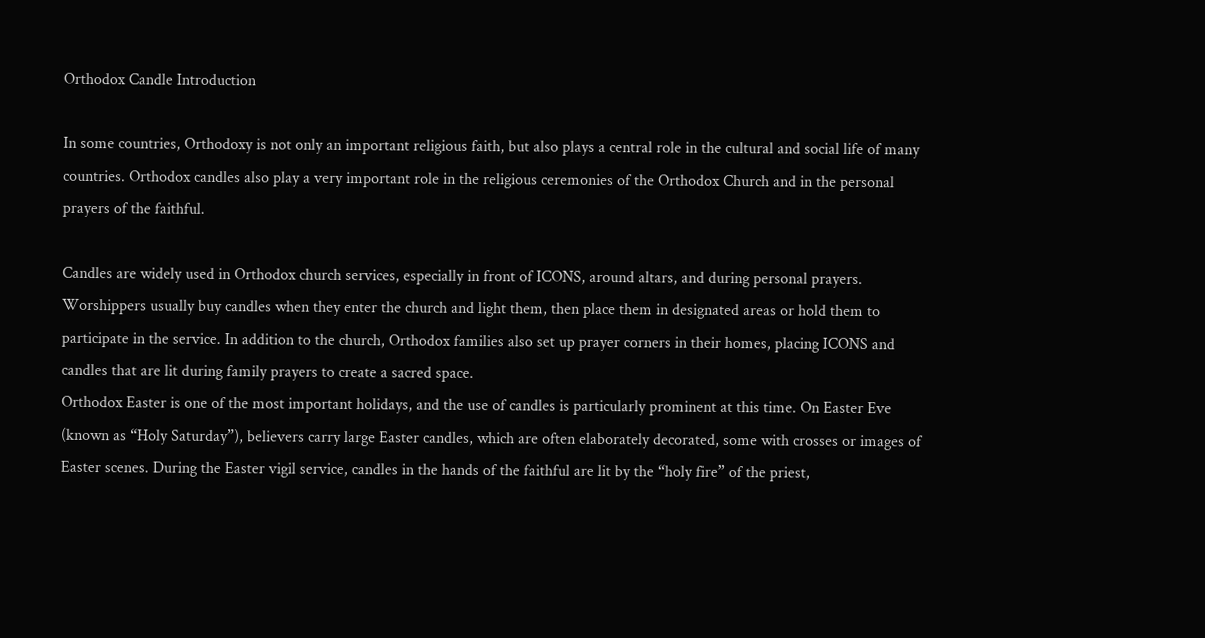Orthodox Candle Introduction

In some countries, Orthodoxy is not only an important religious faith, but also plays a central role in the cultural and social life of many countries. Orthodox candles also play a very important role in the religious ceremonies of the Orthodox Church and in the personal prayers of the faithful.

Candles are widely used in Orthodox church services, especially in front of ICONS, around altars, and during personal prayers. Worshippers usually buy candles when they enter the church and light them, then place them in designated areas or hold them to participate in the service. In addition to the church, Orthodox families also set up prayer corners in their homes, placing ICONS and candles that are lit during family prayers to create a sacred space.
Orthodox Easter is one of the most important holidays, and the use of candles is particularly prominent at this time. On Easter Eve (known as “Holy Saturday”), believers carry large Easter candles, which are often elaborately decorated, some with crosses or images of Easter scenes. During the Easter vigil service, candles in the hands of the faithful are lit by the “holy fire” of the priest,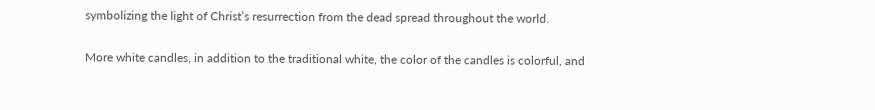symbolizing the light of Christ’s resurrection from the dead spread throughout the world.

More white candles, in addition to the traditional white, the color of the candles is colorful, and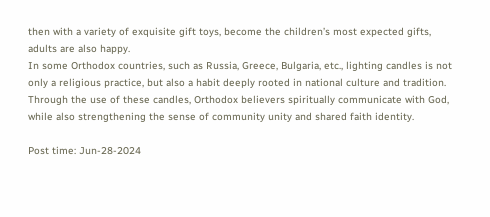then with a variety of exquisite gift toys, become the children’s most expected gifts, adults are also happy.
In some Orthodox countries, such as Russia, Greece, Bulgaria, etc., lighting candles is not only a religious practice, but also a habit deeply rooted in national culture and tradition.
Through the use of these candles, Orthodox believers spiritually communicate with God, while also strengthening the sense of community unity and shared faith identity.

Post time: Jun-28-2024